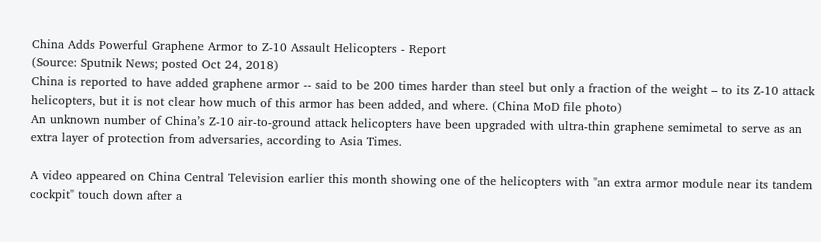China Adds Powerful Graphene Armor to Z-10 Assault Helicopters - Report
(Source: Sputnik News; posted Oct 24, 2018)
China is reported to have added graphene armor -- said to be 200 times harder than steel but only a fraction of the weight – to its Z-10 attack helicopters, but it is not clear how much of this armor has been added, and where. (China MoD file photo)
An unknown number of China’s Z-10 air-to-ground attack helicopters have been upgraded with ultra-thin graphene semimetal to serve as an extra layer of protection from adversaries, according to Asia Times.

A video appeared on China Central Television earlier this month showing one of the helicopters with "an extra armor module near its tandem cockpit" touch down after a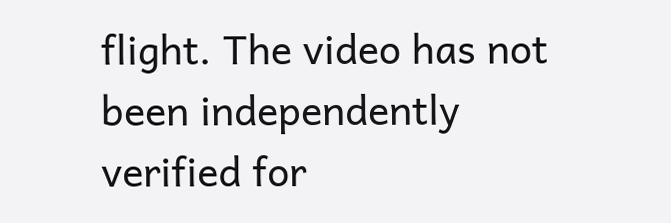flight. The video has not been independently verified for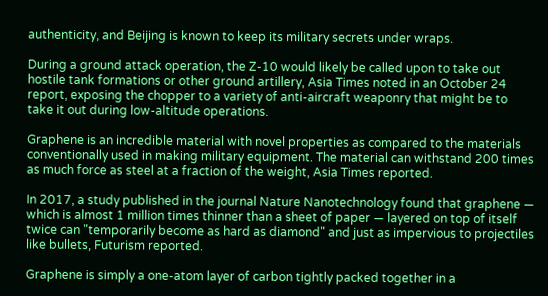authenticity, and Beijing is known to keep its military secrets under wraps.

During a ground attack operation, the Z-10 would likely be called upon to take out hostile tank formations or other ground artillery, Asia Times noted in an October 24 report, exposing the chopper to a variety of anti-aircraft weaponry that might be to take it out during low-altitude operations.

Graphene is an incredible material with novel properties as compared to the materials conventionally used in making military equipment. The material can withstand 200 times as much force as steel at a fraction of the weight, Asia Times reported.

In 2017, a study published in the journal Nature Nanotechnology found that graphene — which is almost 1 million times thinner than a sheet of paper — layered on top of itself twice can "temporarily become as hard as diamond" and just as impervious to projectiles like bullets, Futurism reported.

Graphene is simply a one-atom layer of carbon tightly packed together in a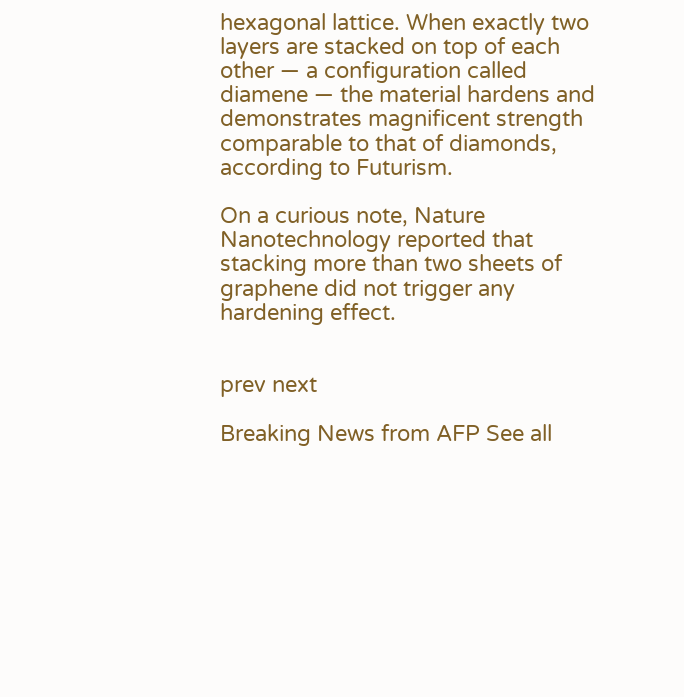hexagonal lattice. When exactly two layers are stacked on top of each other — a configuration called diamene — the material hardens and demonstrates magnificent strength comparable to that of diamonds, according to Futurism.

On a curious note, Nature Nanotechnology reported that stacking more than two sheets of graphene did not trigger any hardening effect.


prev next

Breaking News from AFP See all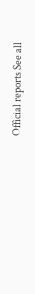Official reports See all